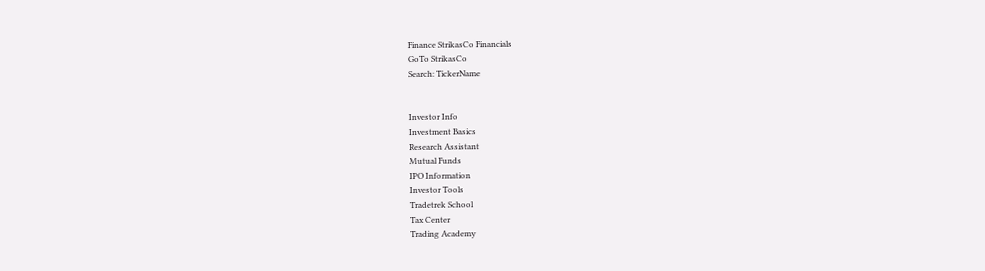Finance StrikasCo Financials
GoTo StrikasCo
Search: TickerName


Investor Info
Investment Basics
Research Assistant
Mutual Funds
IPO Information
Investor Tools
Tradetrek School
Tax Center
Trading Academy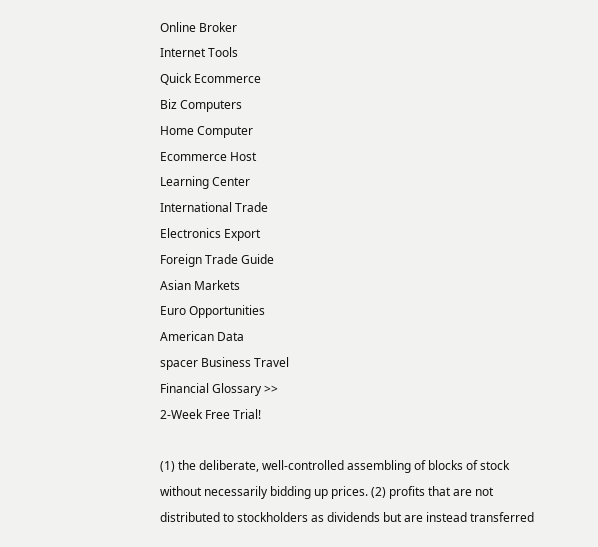Online Broker
Internet Tools
Quick Ecommerce
Biz Computers
Home Computer
Ecommerce Host
Learning Center
International Trade
Electronics Export
Foreign Trade Guide
Asian Markets
Euro Opportunities
American Data
spacer Business Travel
Financial Glossary >>
2-Week Free Trial!

(1) the deliberate, well-controlled assembling of blocks of stock without necessarily bidding up prices. (2) profits that are not distributed to stockholders as dividends but are instead transferred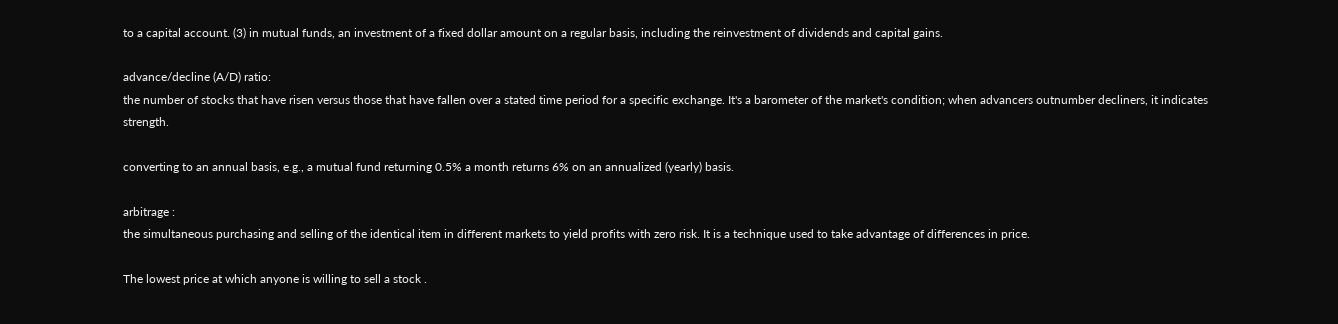to a capital account. (3) in mutual funds, an investment of a fixed dollar amount on a regular basis, including the reinvestment of dividends and capital gains.

advance/decline (A/D) ratio:
the number of stocks that have risen versus those that have fallen over a stated time period for a specific exchange. It's a barometer of the market's condition; when advancers outnumber decliners, it indicates strength.

converting to an annual basis, e.g., a mutual fund returning 0.5% a month returns 6% on an annualized (yearly) basis.

arbitrage :
the simultaneous purchasing and selling of the identical item in different markets to yield profits with zero risk. It is a technique used to take advantage of differences in price.

The lowest price at which anyone is willing to sell a stock .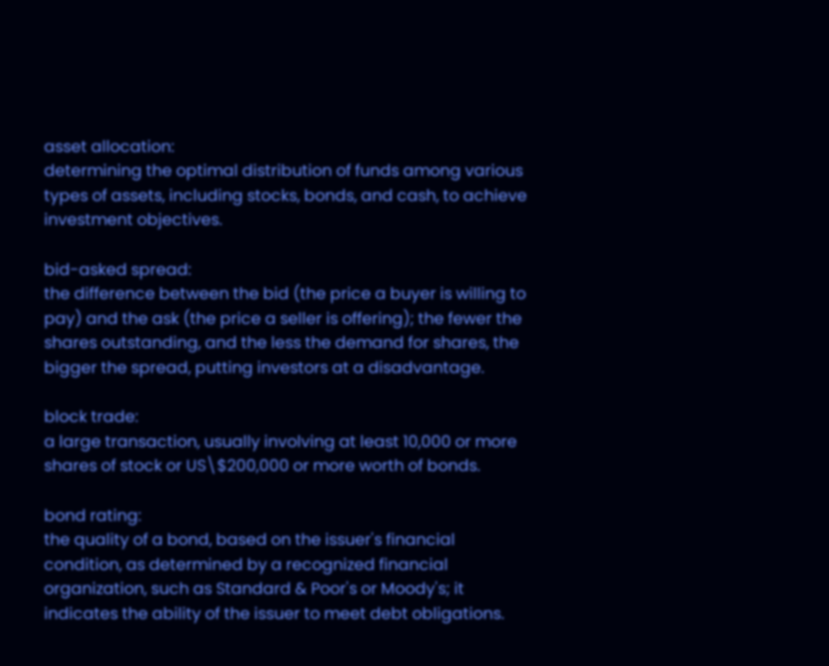asset allocation:
determining the optimal distribution of funds among various types of assets, including stocks, bonds, and cash, to achieve investment objectives.

bid-asked spread:
the difference between the bid (the price a buyer is willing to pay) and the ask (the price a seller is offering); the fewer the shares outstanding, and the less the demand for shares, the bigger the spread, putting investors at a disadvantage.

block trade:
a large transaction, usually involving at least 10,000 or more shares of stock or US\$200,000 or more worth of bonds.

bond rating:
the quality of a bond, based on the issuer's financial condition, as determined by a recognized financial organization, such as Standard & Poor's or Moody's; it indicates the ability of the issuer to meet debt obligations.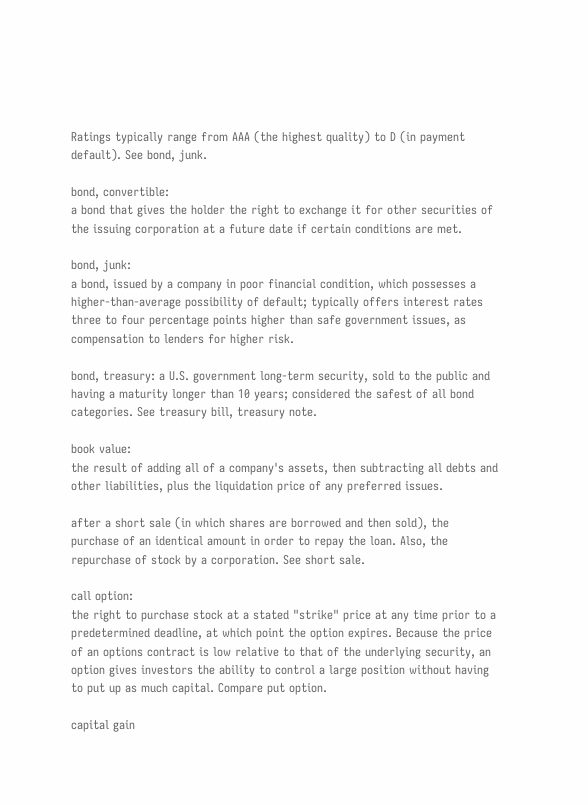Ratings typically range from AAA (the highest quality) to D (in payment default). See bond, junk.

bond, convertible:
a bond that gives the holder the right to exchange it for other securities of the issuing corporation at a future date if certain conditions are met.

bond, junk:
a bond, issued by a company in poor financial condition, which possesses a higher-than-average possibility of default; typically offers interest rates three to four percentage points higher than safe government issues, as compensation to lenders for higher risk.

bond, treasury: a U.S. government long-term security, sold to the public and having a maturity longer than 10 years; considered the safest of all bond categories. See treasury bill, treasury note.

book value:
the result of adding all of a company's assets, then subtracting all debts and other liabilities, plus the liquidation price of any preferred issues.

after a short sale (in which shares are borrowed and then sold), the purchase of an identical amount in order to repay the loan. Also, the repurchase of stock by a corporation. See short sale.

call option:
the right to purchase stock at a stated "strike" price at any time prior to a predetermined deadline, at which point the option expires. Because the price of an options contract is low relative to that of the underlying security, an option gives investors the ability to control a large position without having to put up as much capital. Compare put option.

capital gain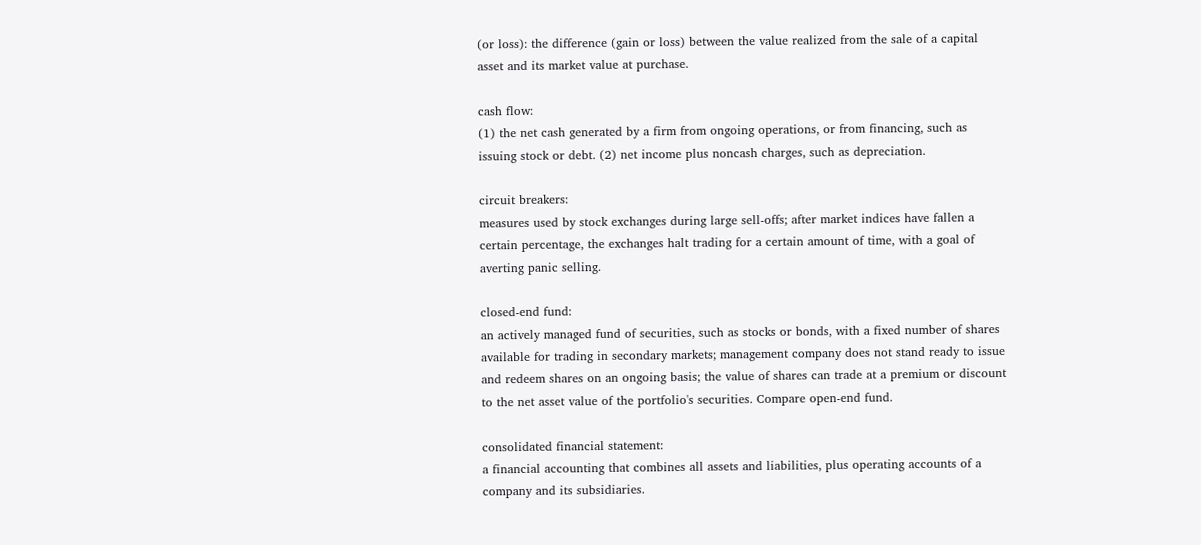(or loss): the difference (gain or loss) between the value realized from the sale of a capital asset and its market value at purchase.

cash flow:
(1) the net cash generated by a firm from ongoing operations, or from financing, such as issuing stock or debt. (2) net income plus noncash charges, such as depreciation.

circuit breakers:
measures used by stock exchanges during large sell-offs; after market indices have fallen a certain percentage, the exchanges halt trading for a certain amount of time, with a goal of averting panic selling.

closed-end fund:
an actively managed fund of securities, such as stocks or bonds, with a fixed number of shares available for trading in secondary markets; management company does not stand ready to issue and redeem shares on an ongoing basis; the value of shares can trade at a premium or discount to the net asset value of the portfolio's securities. Compare open-end fund.

consolidated financial statement:
a financial accounting that combines all assets and liabilities, plus operating accounts of a company and its subsidiaries.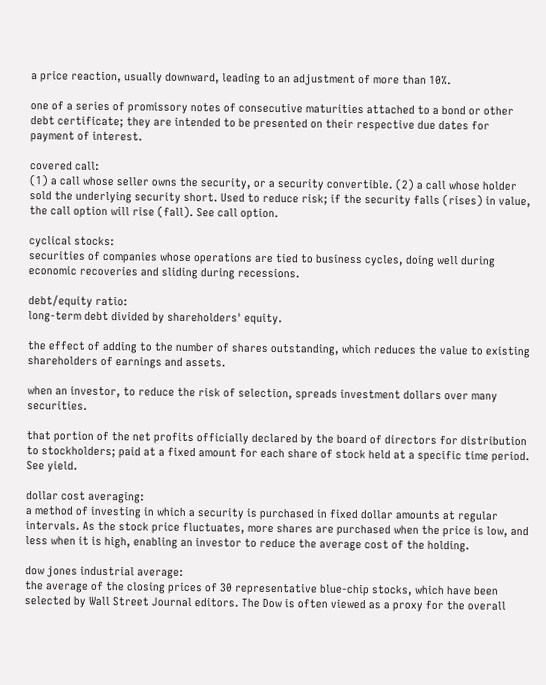a price reaction, usually downward, leading to an adjustment of more than 10%.

one of a series of promissory notes of consecutive maturities attached to a bond or other debt certificate; they are intended to be presented on their respective due dates for payment of interest.

covered call:
(1) a call whose seller owns the security, or a security convertible. (2) a call whose holder sold the underlying security short. Used to reduce risk; if the security falls (rises) in value, the call option will rise (fall). See call option.

cyclical stocks:
securities of companies whose operations are tied to business cycles, doing well during economic recoveries and sliding during recessions.

debt/equity ratio:
long-term debt divided by shareholders' equity.

the effect of adding to the number of shares outstanding, which reduces the value to existing shareholders of earnings and assets.

when an investor, to reduce the risk of selection, spreads investment dollars over many securities.

that portion of the net profits officially declared by the board of directors for distribution to stockholders; paid at a fixed amount for each share of stock held at a specific time period. See yield.

dollar cost averaging:
a method of investing in which a security is purchased in fixed dollar amounts at regular intervals. As the stock price fluctuates, more shares are purchased when the price is low, and less when it is high, enabling an investor to reduce the average cost of the holding.

dow jones industrial average:
the average of the closing prices of 30 representative blue-chip stocks, which have been selected by Wall Street Journal editors. The Dow is often viewed as a proxy for the overall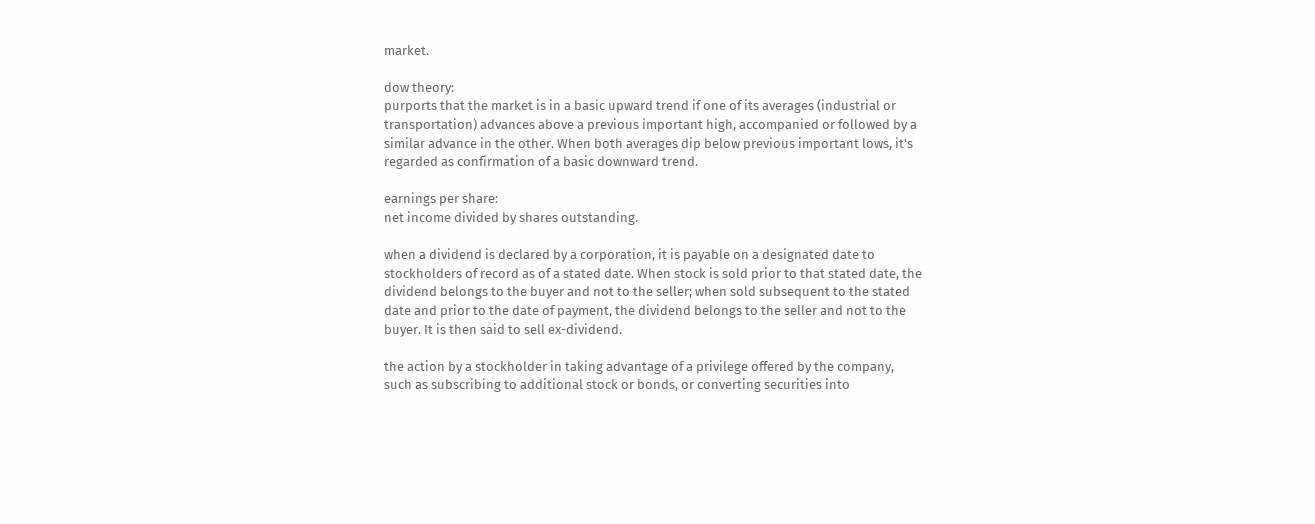market.

dow theory:
purports that the market is in a basic upward trend if one of its averages (industrial or transportation) advances above a previous important high, accompanied or followed by a similar advance in the other. When both averages dip below previous important lows, it's regarded as confirmation of a basic downward trend.

earnings per share:
net income divided by shares outstanding.

when a dividend is declared by a corporation, it is payable on a designated date to stockholders of record as of a stated date. When stock is sold prior to that stated date, the dividend belongs to the buyer and not to the seller; when sold subsequent to the stated date and prior to the date of payment, the dividend belongs to the seller and not to the buyer. It is then said to sell ex-dividend.

the action by a stockholder in taking advantage of a privilege offered by the company, such as subscribing to additional stock or bonds, or converting securities into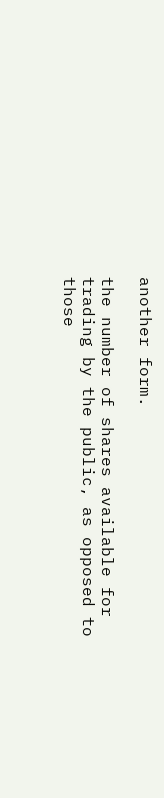another form.

the number of shares available for trading by the public, as opposed to those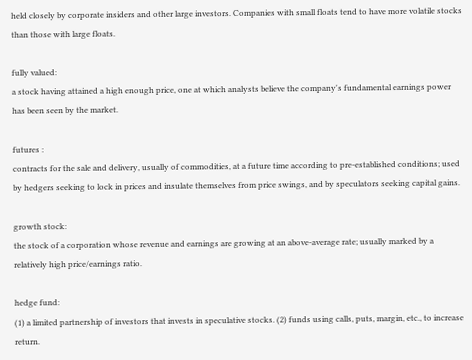held closely by corporate insiders and other large investors. Companies with small floats tend to have more volatile stocks than those with large floats.

fully valued:
a stock having attained a high enough price, one at which analysts believe the company's fundamental earnings power has been seen by the market.

futures :
contracts for the sale and delivery, usually of commodities, at a future time according to pre-established conditions; used by hedgers seeking to lock in prices and insulate themselves from price swings, and by speculators seeking capital gains.

growth stock:
the stock of a corporation whose revenue and earnings are growing at an above-average rate; usually marked by a relatively high price/earnings ratio.

hedge fund:
(1) a limited partnership of investors that invests in speculative stocks. (2) funds using calls, puts, margin, etc., to increase return.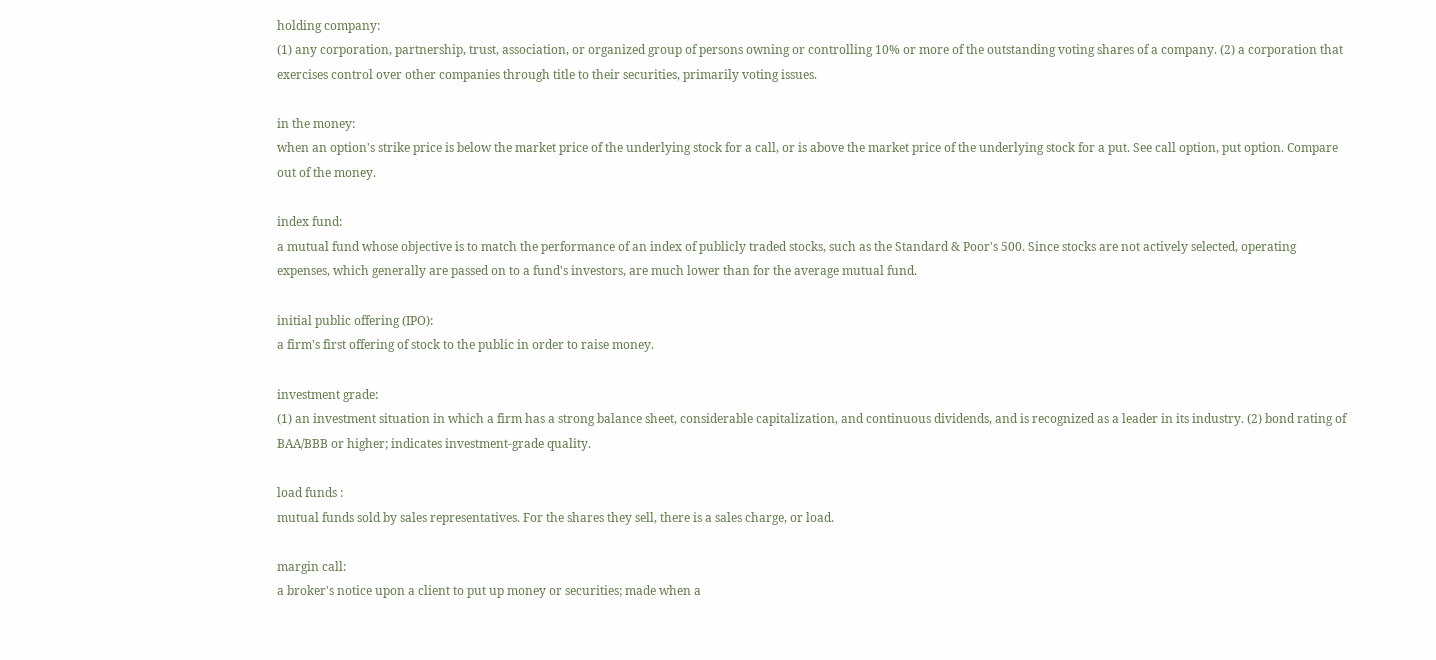holding company:
(1) any corporation, partnership, trust, association, or organized group of persons owning or controlling 10% or more of the outstanding voting shares of a company. (2) a corporation that exercises control over other companies through title to their securities, primarily voting issues.

in the money:
when an option's strike price is below the market price of the underlying stock for a call, or is above the market price of the underlying stock for a put. See call option, put option. Compare out of the money.

index fund:
a mutual fund whose objective is to match the performance of an index of publicly traded stocks, such as the Standard & Poor's 500. Since stocks are not actively selected, operating expenses, which generally are passed on to a fund's investors, are much lower than for the average mutual fund.

initial public offering (IPO):
a firm's first offering of stock to the public in order to raise money.

investment grade:
(1) an investment situation in which a firm has a strong balance sheet, considerable capitalization, and continuous dividends, and is recognized as a leader in its industry. (2) bond rating of BAA/BBB or higher; indicates investment-grade quality.

load funds :
mutual funds sold by sales representatives. For the shares they sell, there is a sales charge, or load.

margin call:
a broker's notice upon a client to put up money or securities; made when a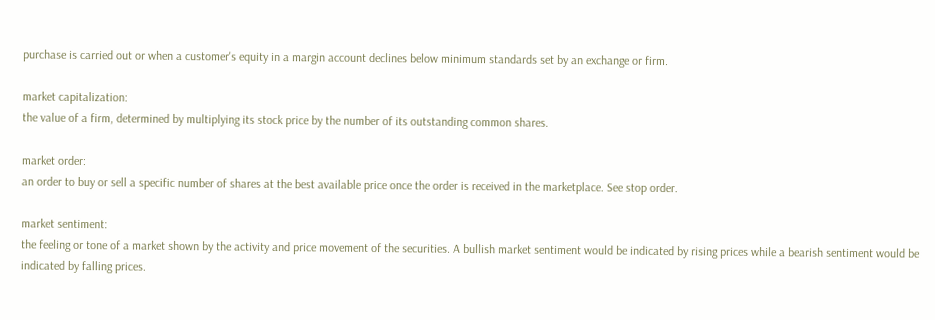purchase is carried out or when a customer's equity in a margin account declines below minimum standards set by an exchange or firm.

market capitalization:
the value of a firm, determined by multiplying its stock price by the number of its outstanding common shares.

market order:
an order to buy or sell a specific number of shares at the best available price once the order is received in the marketplace. See stop order.

market sentiment:
the feeling or tone of a market shown by the activity and price movement of the securities. A bullish market sentiment would be indicated by rising prices while a bearish sentiment would be indicated by falling prices.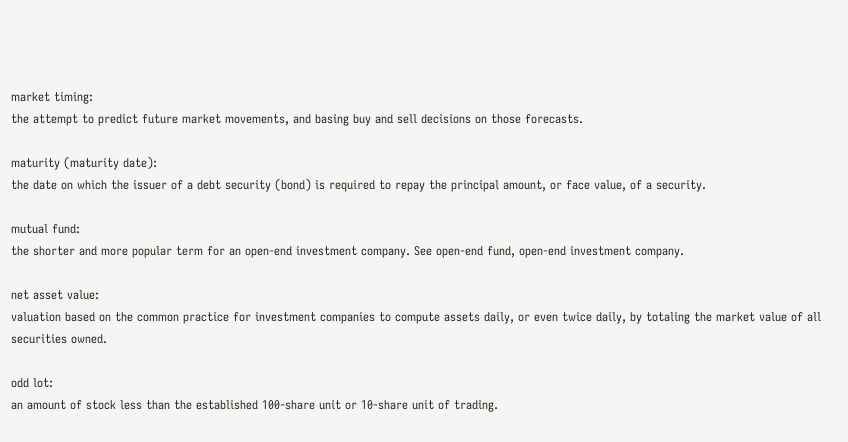market timing:
the attempt to predict future market movements, and basing buy and sell decisions on those forecasts.

maturity (maturity date):
the date on which the issuer of a debt security (bond) is required to repay the principal amount, or face value, of a security.

mutual fund:
the shorter and more popular term for an open-end investment company. See open-end fund, open-end investment company.

net asset value:
valuation based on the common practice for investment companies to compute assets daily, or even twice daily, by totaling the market value of all securities owned.

odd lot:
an amount of stock less than the established 100-share unit or 10-share unit of trading.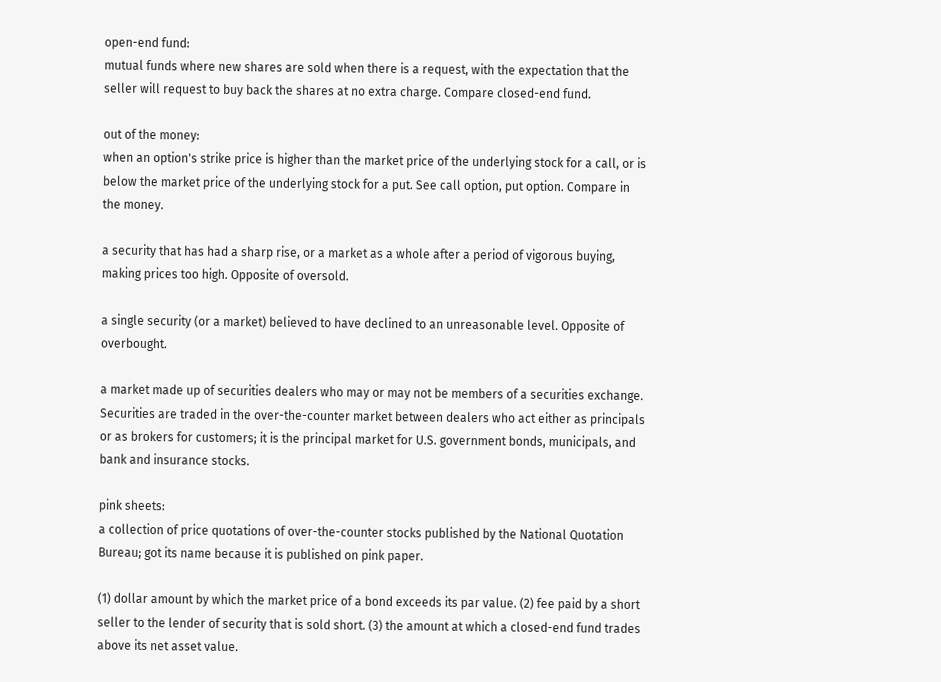open-end fund:
mutual funds where new shares are sold when there is a request, with the expectation that the seller will request to buy back the shares at no extra charge. Compare closed-end fund.

out of the money:
when an option's strike price is higher than the market price of the underlying stock for a call, or is below the market price of the underlying stock for a put. See call option, put option. Compare in the money.

a security that has had a sharp rise, or a market as a whole after a period of vigorous buying, making prices too high. Opposite of oversold.

a single security (or a market) believed to have declined to an unreasonable level. Opposite of overbought.

a market made up of securities dealers who may or may not be members of a securities exchange. Securities are traded in the over-the-counter market between dealers who act either as principals or as brokers for customers; it is the principal market for U.S. government bonds, municipals, and bank and insurance stocks.

pink sheets:
a collection of price quotations of over-the-counter stocks published by the National Quotation Bureau; got its name because it is published on pink paper.

(1) dollar amount by which the market price of a bond exceeds its par value. (2) fee paid by a short seller to the lender of security that is sold short. (3) the amount at which a closed-end fund trades above its net asset value.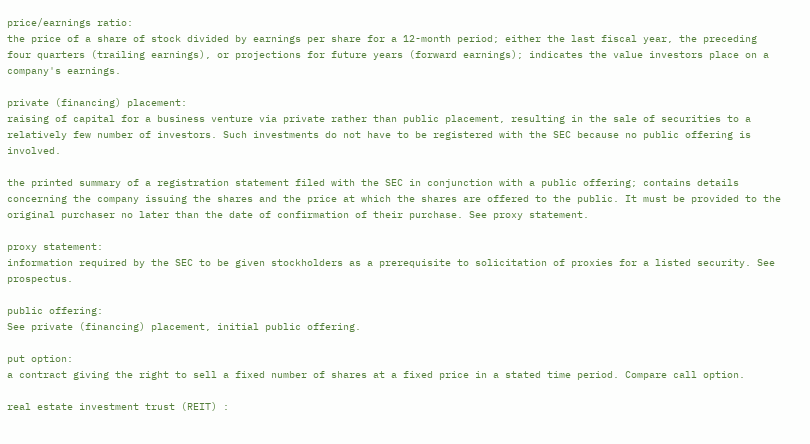price/earnings ratio:
the price of a share of stock divided by earnings per share for a 12-month period; either the last fiscal year, the preceding four quarters (trailing earnings), or projections for future years (forward earnings); indicates the value investors place on a company's earnings.

private (financing) placement:
raising of capital for a business venture via private rather than public placement, resulting in the sale of securities to a relatively few number of investors. Such investments do not have to be registered with the SEC because no public offering is involved.

the printed summary of a registration statement filed with the SEC in conjunction with a public offering; contains details concerning the company issuing the shares and the price at which the shares are offered to the public. It must be provided to the original purchaser no later than the date of confirmation of their purchase. See proxy statement.

proxy statement:
information required by the SEC to be given stockholders as a prerequisite to solicitation of proxies for a listed security. See prospectus.

public offering:
See private (financing) placement, initial public offering.

put option:
a contract giving the right to sell a fixed number of shares at a fixed price in a stated time period. Compare call option.

real estate investment trust (REIT) :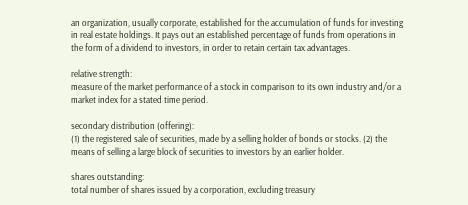an organization, usually corporate, established for the accumulation of funds for investing in real estate holdings. It pays out an established percentage of funds from operations in the form of a dividend to investors, in order to retain certain tax advantages.

relative strength:
measure of the market performance of a stock in comparison to its own industry and/or a market index for a stated time period.

secondary distribution (offering):
(1) the registered sale of securities, made by a selling holder of bonds or stocks. (2) the means of selling a large block of securities to investors by an earlier holder.

shares outstanding:
total number of shares issued by a corporation, excluding treasury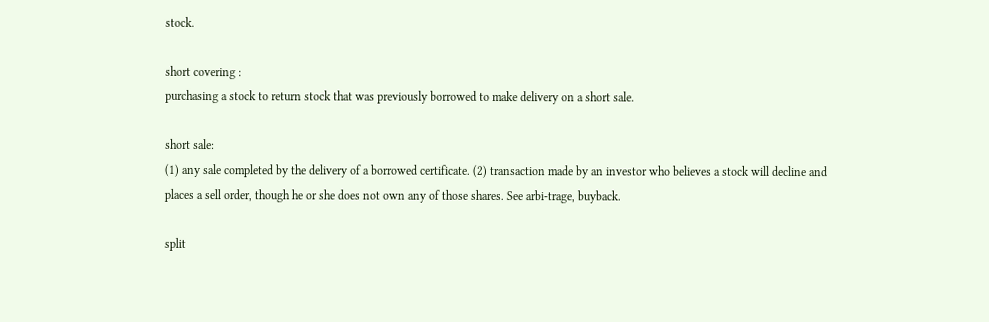stock.

short covering :
purchasing a stock to return stock that was previously borrowed to make delivery on a short sale.

short sale:
(1) any sale completed by the delivery of a borrowed certificate. (2) transaction made by an investor who believes a stock will decline and places a sell order, though he or she does not own any of those shares. See arbi-trage, buyback.

split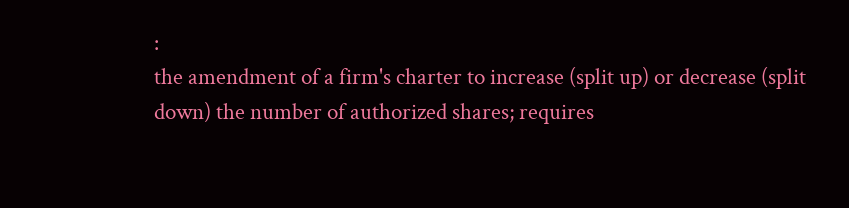:
the amendment of a firm's charter to increase (split up) or decrease (split down) the number of authorized shares; requires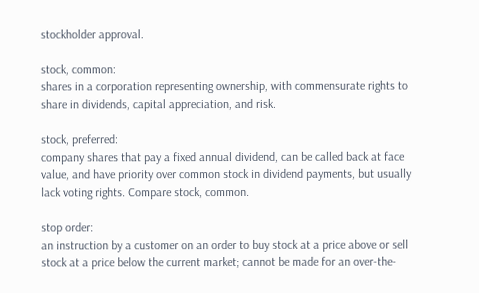stockholder approval.

stock, common:
shares in a corporation representing ownership, with commensurate rights to share in dividends, capital appreciation, and risk.

stock, preferred:
company shares that pay a fixed annual dividend, can be called back at face value, and have priority over common stock in dividend payments, but usually lack voting rights. Compare stock, common.

stop order:
an instruction by a customer on an order to buy stock at a price above or sell stock at a price below the current market; cannot be made for an over-the-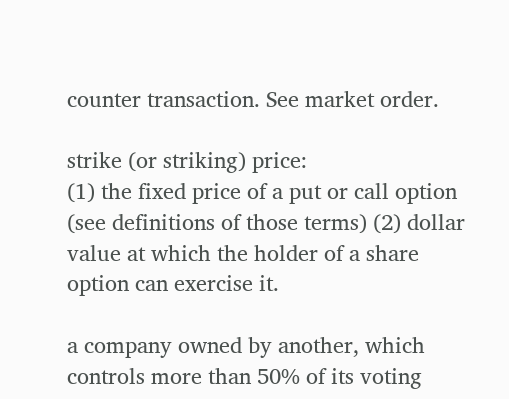counter transaction. See market order.

strike (or striking) price:
(1) the fixed price of a put or call option (see definitions of those terms) (2) dollar value at which the holder of a share option can exercise it.

a company owned by another, which controls more than 50% of its voting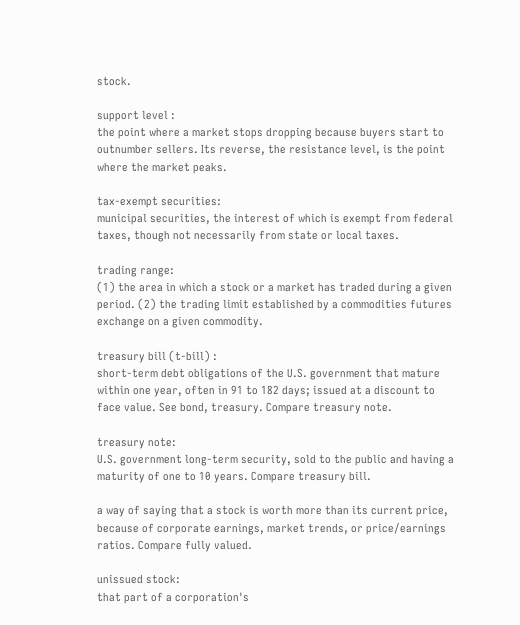stock.

support level :
the point where a market stops dropping because buyers start to outnumber sellers. Its reverse, the resistance level, is the point where the market peaks.

tax-exempt securities:
municipal securities, the interest of which is exempt from federal taxes, though not necessarily from state or local taxes.

trading range:
(1) the area in which a stock or a market has traded during a given period. (2) the trading limit established by a commodities futures exchange on a given commodity.

treasury bill (t-bill) :
short-term debt obligations of the U.S. government that mature within one year, often in 91 to 182 days; issued at a discount to face value. See bond, treasury. Compare treasury note.

treasury note:
U.S. government long-term security, sold to the public and having a maturity of one to 10 years. Compare treasury bill.

a way of saying that a stock is worth more than its current price, because of corporate earnings, market trends, or price/earnings ratios. Compare fully valued.

unissued stock:
that part of a corporation's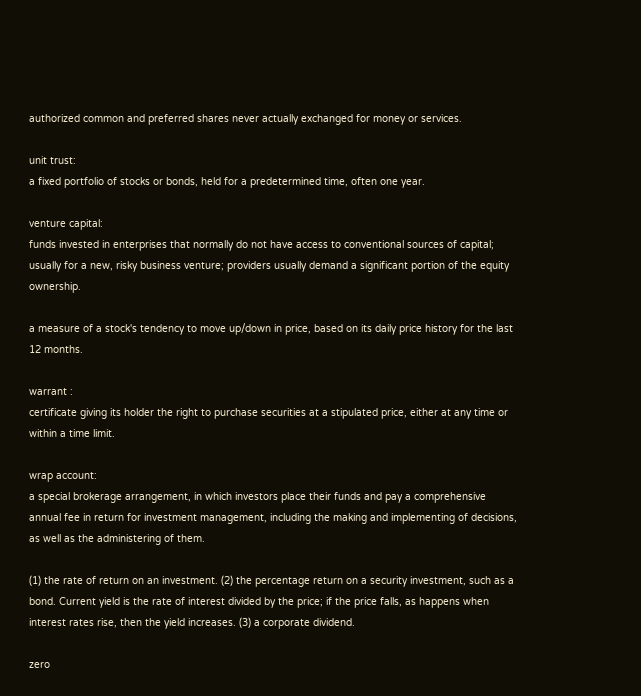authorized common and preferred shares never actually exchanged for money or services.

unit trust:
a fixed portfolio of stocks or bonds, held for a predetermined time, often one year.

venture capital:
funds invested in enterprises that normally do not have access to conventional sources of capital; usually for a new, risky business venture; providers usually demand a significant portion of the equity ownership.

a measure of a stock's tendency to move up/down in price, based on its daily price history for the last 12 months.

warrant :
certificate giving its holder the right to purchase securities at a stipulated price, either at any time or within a time limit.

wrap account:
a special brokerage arrangement, in which investors place their funds and pay a comprehensive annual fee in return for investment management, including the making and implementing of decisions, as well as the administering of them.

(1) the rate of return on an investment. (2) the percentage return on a security investment, such as a bond. Current yield is the rate of interest divided by the price; if the price falls, as happens when interest rates rise, then the yield increases. (3) a corporate dividend.

zero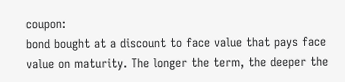coupon:
bond bought at a discount to face value that pays face value on maturity. The longer the term, the deeper the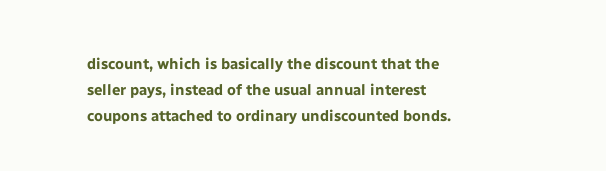discount, which is basically the discount that the seller pays, instead of the usual annual interest coupons attached to ordinary undiscounted bonds.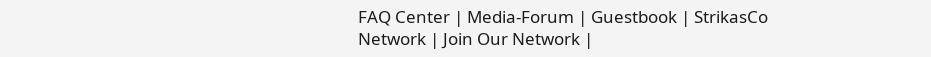FAQ Center | Media-Forum | Guestbook | StrikasCo Network | Join Our Network |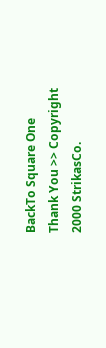BackTo Square One
Thank You >> Copyright 2000 StrikasCo.